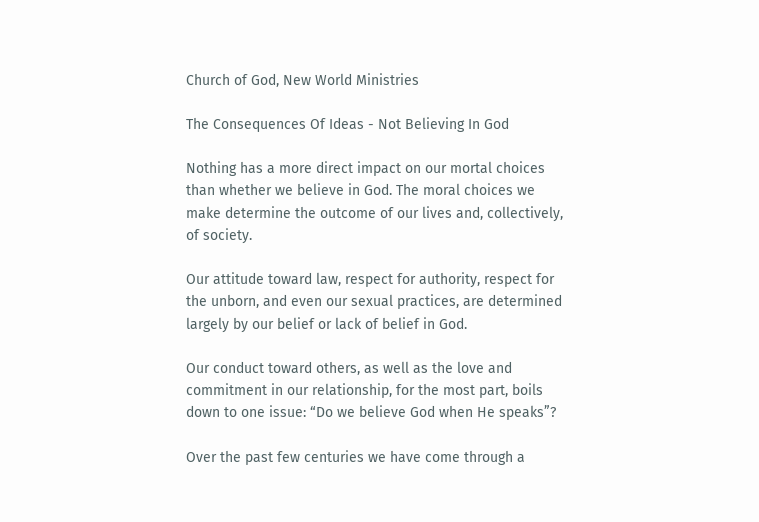Church of God, New World Ministries

The Consequences Of Ideas - Not Believing In God

Nothing has a more direct impact on our mortal choices than whether we believe in God. The moral choices we make determine the outcome of our lives and, collectively, of society.

Our attitude toward law, respect for authority, respect for the unborn, and even our sexual practices, are determined largely by our belief or lack of belief in God.

Our conduct toward others, as well as the love and commitment in our relationship, for the most part, boils down to one issue: “Do we believe God when He speaks”?

Over the past few centuries we have come through a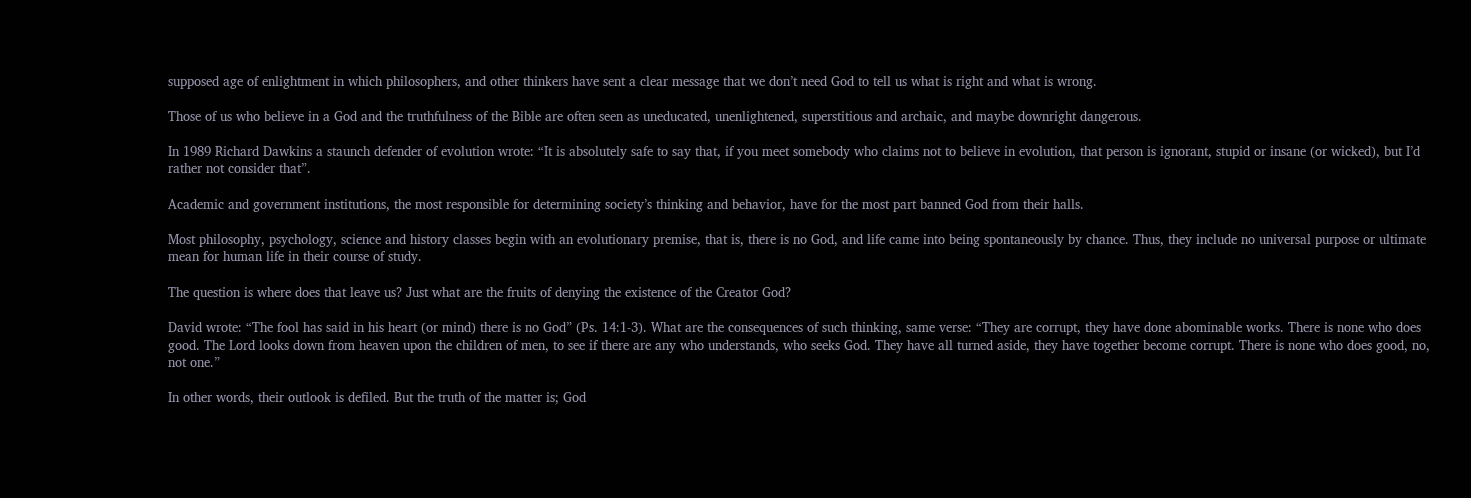supposed age of enlightment in which philosophers, and other thinkers have sent a clear message that we don’t need God to tell us what is right and what is wrong.

Those of us who believe in a God and the truthfulness of the Bible are often seen as uneducated, unenlightened, superstitious and archaic, and maybe downright dangerous.

In 1989 Richard Dawkins a staunch defender of evolution wrote: “It is absolutely safe to say that, if you meet somebody who claims not to believe in evolution, that person is ignorant, stupid or insane (or wicked), but I’d rather not consider that”.

Academic and government institutions, the most responsible for determining society’s thinking and behavior, have for the most part banned God from their halls.

Most philosophy, psychology, science and history classes begin with an evolutionary premise, that is, there is no God, and life came into being spontaneously by chance. Thus, they include no universal purpose or ultimate mean for human life in their course of study.

The question is where does that leave us? Just what are the fruits of denying the existence of the Creator God?

David wrote: “The fool has said in his heart (or mind) there is no God” (Ps. 14:1-3). What are the consequences of such thinking, same verse: “They are corrupt, they have done abominable works. There is none who does good. The Lord looks down from heaven upon the children of men, to see if there are any who understands, who seeks God. They have all turned aside, they have together become corrupt. There is none who does good, no, not one.”

In other words, their outlook is defiled. But the truth of the matter is; God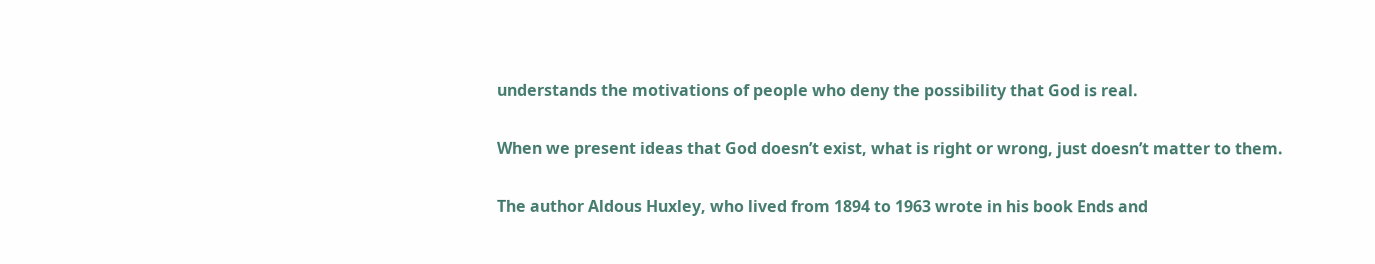understands the motivations of people who deny the possibility that God is real.

When we present ideas that God doesn’t exist, what is right or wrong, just doesn’t matter to them.

The author Aldous Huxley, who lived from 1894 to 1963 wrote in his book Ends and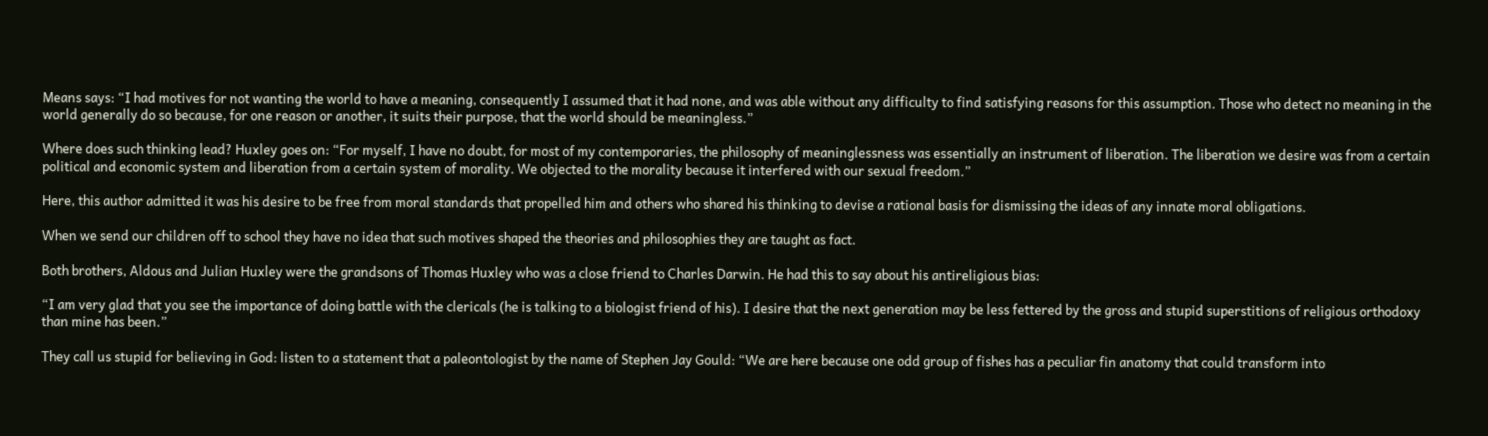Means says: “I had motives for not wanting the world to have a meaning, consequently I assumed that it had none, and was able without any difficulty to find satisfying reasons for this assumption. Those who detect no meaning in the world generally do so because, for one reason or another, it suits their purpose, that the world should be meaningless.”

Where does such thinking lead? Huxley goes on: “For myself, I have no doubt, for most of my contemporaries, the philosophy of meaninglessness was essentially an instrument of liberation. The liberation we desire was from a certain political and economic system and liberation from a certain system of morality. We objected to the morality because it interfered with our sexual freedom.”

Here, this author admitted it was his desire to be free from moral standards that propelled him and others who shared his thinking to devise a rational basis for dismissing the ideas of any innate moral obligations.

When we send our children off to school they have no idea that such motives shaped the theories and philosophies they are taught as fact.

Both brothers, Aldous and Julian Huxley were the grandsons of Thomas Huxley who was a close friend to Charles Darwin. He had this to say about his antireligious bias:

“I am very glad that you see the importance of doing battle with the clericals (he is talking to a biologist friend of his). I desire that the next generation may be less fettered by the gross and stupid superstitions of religious orthodoxy than mine has been.”

They call us stupid for believing in God: listen to a statement that a paleontologist by the name of Stephen Jay Gould: “We are here because one odd group of fishes has a peculiar fin anatomy that could transform into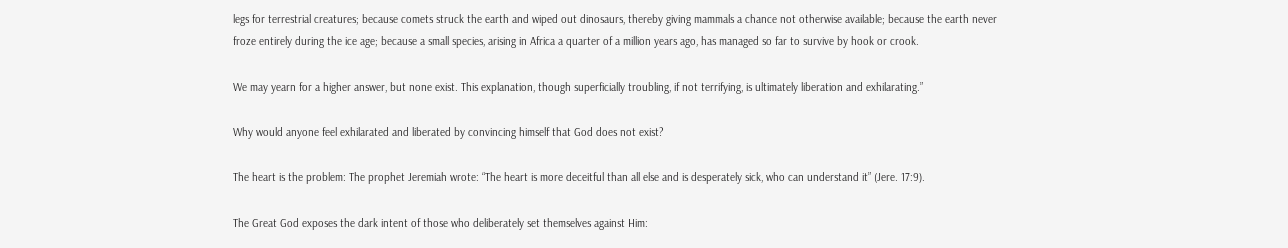legs for terrestrial creatures; because comets struck the earth and wiped out dinosaurs, thereby giving mammals a chance not otherwise available; because the earth never froze entirely during the ice age; because a small species, arising in Africa a quarter of a million years ago, has managed so far to survive by hook or crook.

We may yearn for a higher answer, but none exist. This explanation, though superficially troubling, if not terrifying, is ultimately liberation and exhilarating.”

Why would anyone feel exhilarated and liberated by convincing himself that God does not exist?

The heart is the problem: The prophet Jeremiah wrote: “The heart is more deceitful than all else and is desperately sick, who can understand it” (Jere. 17:9).

The Great God exposes the dark intent of those who deliberately set themselves against Him: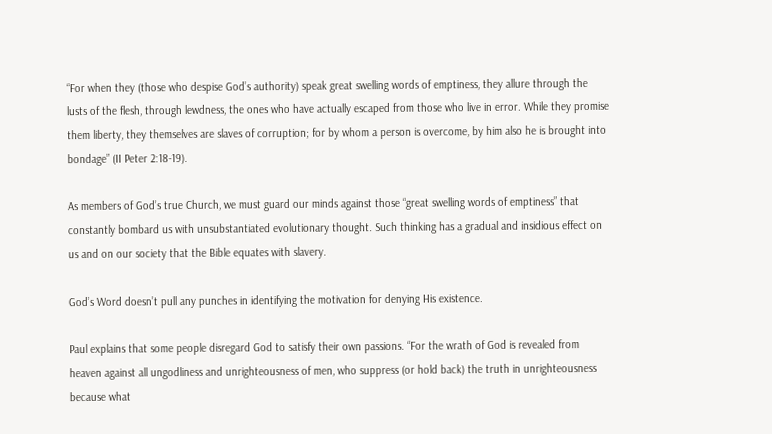“For when they (those who despise God’s authority) speak great swelling words of emptiness, they allure through the lusts of the flesh, through lewdness, the ones who have actually escaped from those who live in error. While they promise them liberty, they themselves are slaves of corruption; for by whom a person is overcome, by him also he is brought into bondage” (II Peter 2:18-19).

As members of God’s true Church, we must guard our minds against those “great swelling words of emptiness” that constantly bombard us with unsubstantiated evolutionary thought. Such thinking has a gradual and insidious effect on us and on our society that the Bible equates with slavery.

God’s Word doesn’t pull any punches in identifying the motivation for denying His existence.

Paul explains that some people disregard God to satisfy their own passions. “For the wrath of God is revealed from heaven against all ungodliness and unrighteousness of men, who suppress (or hold back) the truth in unrighteousness because what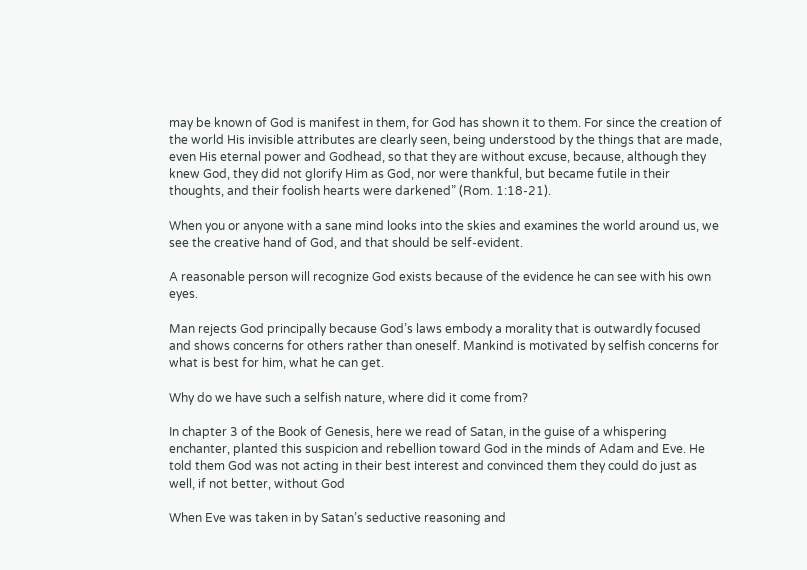may be known of God is manifest in them, for God has shown it to them. For since the creation of the world His invisible attributes are clearly seen, being understood by the things that are made, even His eternal power and Godhead, so that they are without excuse, because, although they knew God, they did not glorify Him as God, nor were thankful, but became futile in their thoughts, and their foolish hearts were darkened” (Rom. 1:18-21).

When you or anyone with a sane mind looks into the skies and examines the world around us, we see the creative hand of God, and that should be self-evident.

A reasonable person will recognize God exists because of the evidence he can see with his own eyes.

Man rejects God principally because God’s laws embody a morality that is outwardly focused and shows concerns for others rather than oneself. Mankind is motivated by selfish concerns for what is best for him, what he can get.

Why do we have such a selfish nature, where did it come from?

In chapter 3 of the Book of Genesis, here we read of Satan, in the guise of a whispering enchanter, planted this suspicion and rebellion toward God in the minds of Adam and Eve. He told them God was not acting in their best interest and convinced them they could do just as well, if not better, without God

When Eve was taken in by Satan’s seductive reasoning and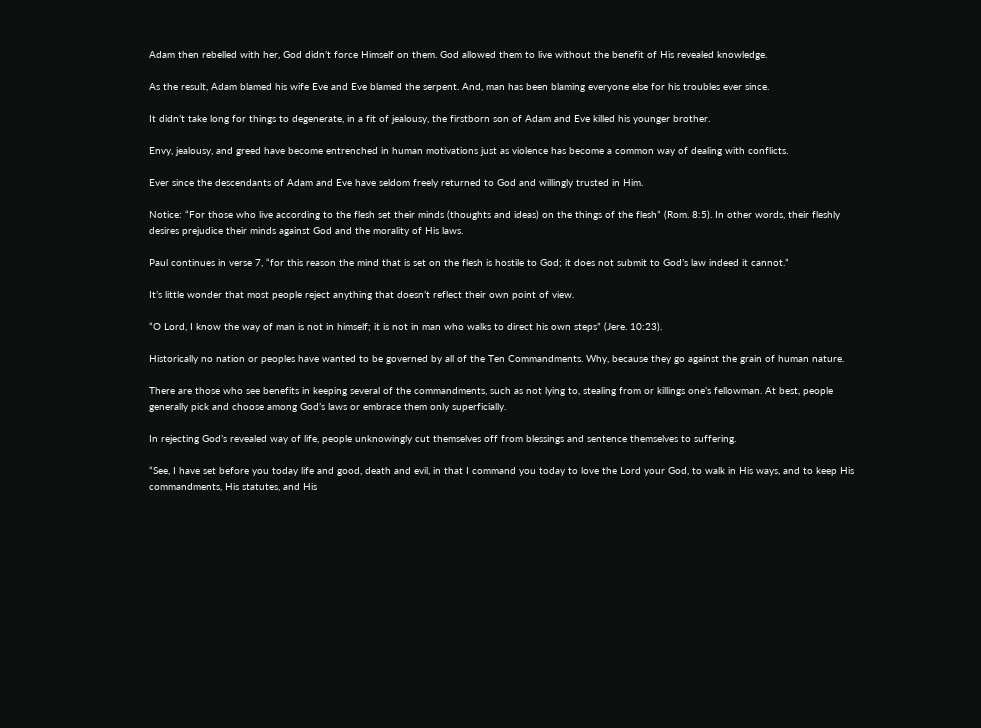Adam then rebelled with her, God didn’t force Himself on them. God allowed them to live without the benefit of His revealed knowledge.

As the result, Adam blamed his wife Eve and Eve blamed the serpent. And, man has been blaming everyone else for his troubles ever since.

It didn’t take long for things to degenerate, in a fit of jealousy, the firstborn son of Adam and Eve killed his younger brother.

Envy, jealousy, and greed have become entrenched in human motivations just as violence has become a common way of dealing with conflicts.

Ever since the descendants of Adam and Eve have seldom freely returned to God and willingly trusted in Him.

Notice: “For those who live according to the flesh set their minds (thoughts and ideas) on the things of the flesh” (Rom. 8:5). In other words, their fleshly desires prejudice their minds against God and the morality of His laws.

Paul continues in verse 7, “for this reason the mind that is set on the flesh is hostile to God; it does not submit to God’s law indeed it cannot.”

It’s little wonder that most people reject anything that doesn’t reflect their own point of view.

“O Lord, I know the way of man is not in himself; it is not in man who walks to direct his own steps” (Jere. 10:23).

Historically no nation or peoples have wanted to be governed by all of the Ten Commandments. Why, because they go against the grain of human nature.

There are those who see benefits in keeping several of the commandments, such as not lying to, stealing from or killings one’s fellowman. At best, people generally pick and choose among God’s laws or embrace them only superficially.

In rejecting God’s revealed way of life, people unknowingly cut themselves off from blessings and sentence themselves to suffering.

“See, I have set before you today life and good, death and evil, in that I command you today to love the Lord your God, to walk in His ways, and to keep His commandments, His statutes, and His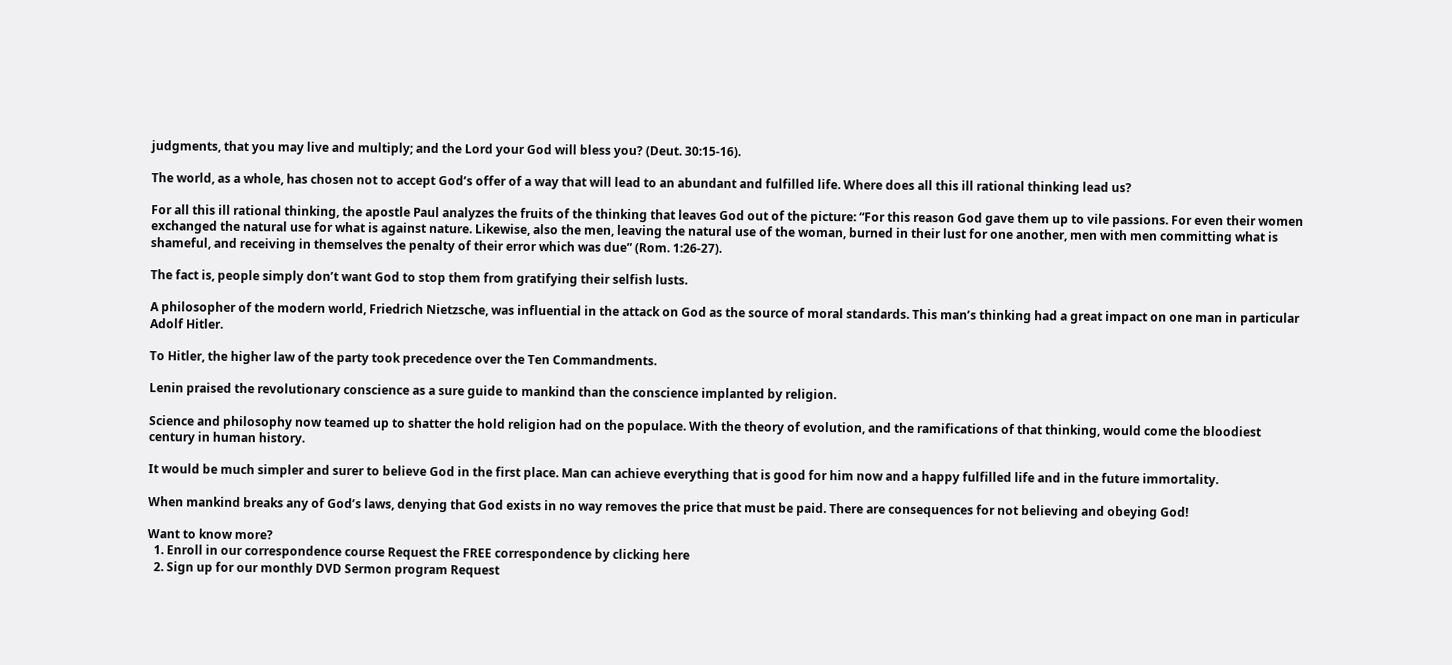judgments, that you may live and multiply; and the Lord your God will bless you? (Deut. 30:15-16).

The world, as a whole, has chosen not to accept God’s offer of a way that will lead to an abundant and fulfilled life. Where does all this ill rational thinking lead us?

For all this ill rational thinking, the apostle Paul analyzes the fruits of the thinking that leaves God out of the picture: “For this reason God gave them up to vile passions. For even their women exchanged the natural use for what is against nature. Likewise, also the men, leaving the natural use of the woman, burned in their lust for one another, men with men committing what is shameful, and receiving in themselves the penalty of their error which was due” (Rom. 1:26-27).

The fact is, people simply don’t want God to stop them from gratifying their selfish lusts.

A philosopher of the modern world, Friedrich Nietzsche, was influential in the attack on God as the source of moral standards. This man’s thinking had a great impact on one man in particular Adolf Hitler.

To Hitler, the higher law of the party took precedence over the Ten Commandments.

Lenin praised the revolutionary conscience as a sure guide to mankind than the conscience implanted by religion.

Science and philosophy now teamed up to shatter the hold religion had on the populace. With the theory of evolution, and the ramifications of that thinking, would come the bloodiest century in human history.

It would be much simpler and surer to believe God in the first place. Man can achieve everything that is good for him now and a happy fulfilled life and in the future immortality.

When mankind breaks any of God’s laws, denying that God exists in no way removes the price that must be paid. There are consequences for not believing and obeying God!

Want to know more?
  1. Enroll in our correspondence course Request the FREE correspondence by clicking here
  2. Sign up for our monthly DVD Sermon program Request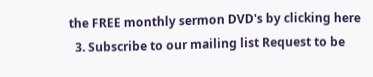the FREE monthly sermon DVD's by clicking here
  3. Subscribe to our mailing list Request to be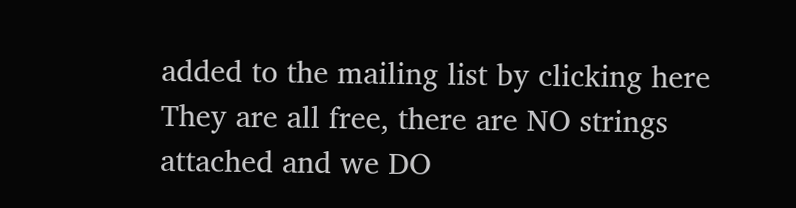added to the mailing list by clicking here
They are all free, there are NO strings attached and we DO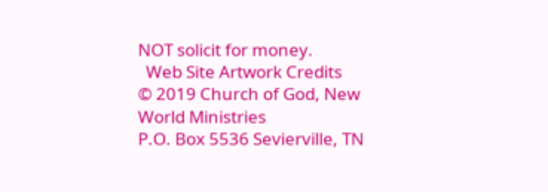NOT solicit for money.
  Web Site Artwork Credits
© 2019 Church of God, New World Ministries
P.O. Box 5536 Sevierville, TN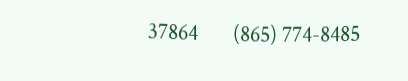37864       (865) 774-8485